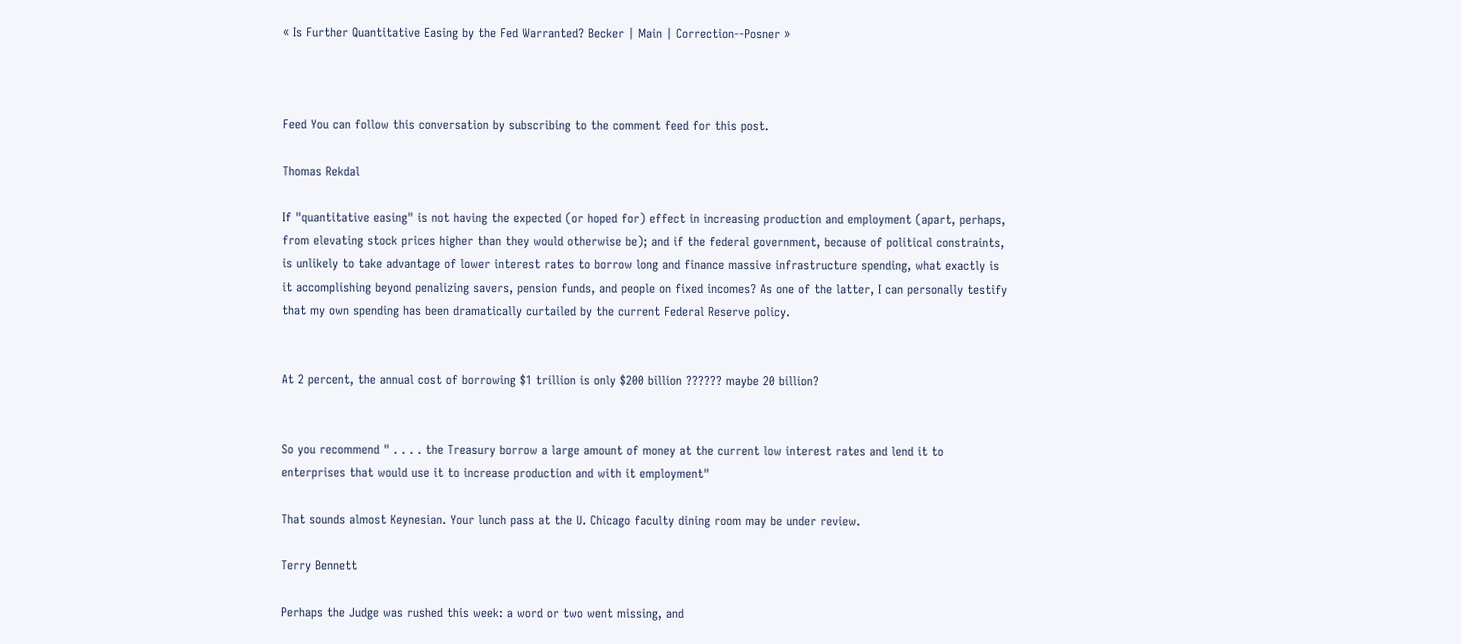« Is Further Quantitative Easing by the Fed Warranted? Becker | Main | Correction--Posner »



Feed You can follow this conversation by subscribing to the comment feed for this post.

Thomas Rekdal

If "quantitative easing" is not having the expected (or hoped for) effect in increasing production and employment (apart, perhaps, from elevating stock prices higher than they would otherwise be); and if the federal government, because of political constraints, is unlikely to take advantage of lower interest rates to borrow long and finance massive infrastructure spending, what exactly is it accomplishing beyond penalizing savers, pension funds, and people on fixed incomes? As one of the latter, I can personally testify that my own spending has been dramatically curtailed by the current Federal Reserve policy.


At 2 percent, the annual cost of borrowing $1 trillion is only $200 billion ?????? maybe 20 billion?


So you recommend " . . . . the Treasury borrow a large amount of money at the current low interest rates and lend it to enterprises that would use it to increase production and with it employment"

That sounds almost Keynesian. Your lunch pass at the U. Chicago faculty dining room may be under review.

Terry Bennett

Perhaps the Judge was rushed this week: a word or two went missing, and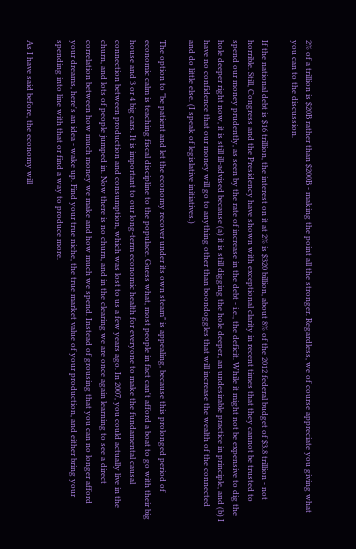2% of a trillion is $20B rather than $200B - making the point all the stronger. Regardless, we of course appreciate you giving what you can to the discussion.

If the national debt is $16 trillion, the interest on it at 2% is $320 billion, about 8% of the 2012 federal budget of $3.8 trillion - not horrible. Still, Congress and the Presidency have shown with exceptional clarity in recent times that they cannot be trusted to spend our money prudently, as seen by the rate of increase in the debt - i.e., the deficit. While it might not be expensive to dig the hole deeper right now, it is still ill-advised because (a) it is still digging the hole deeper, an undesirable practice in principle, and (b) I have no confidence that our money will go to anything other than boondoggles that will increase the wealth of the connected and do little else. (I speak of legislative initiatives.)

The option to "be patient and let the economy recover under its own steam" is appealing, because this prolonged period of economic calm is teaching fiscal discipline to the populace. Guess what, most people in fact can't afford a boat to go with their big house and 3 or 4 big cars. It is important to our long-term economic health for everyone to make the fundamental causal connection between production and consumption, which was lost to us a few years ago. In 2007, you could actually live in the churn, and lots of people jumped in. Now there is no churn, and in the clearing we are once again learning to see a direct correlation between how much money we make and how much we spend. Instead of grousing that you can no longer afford your dreams, here's an idea - wake up. Find your true niche, the true market value of your production, and either bring your spending into line with that or find a way to produce more.

As I have said before, the economy will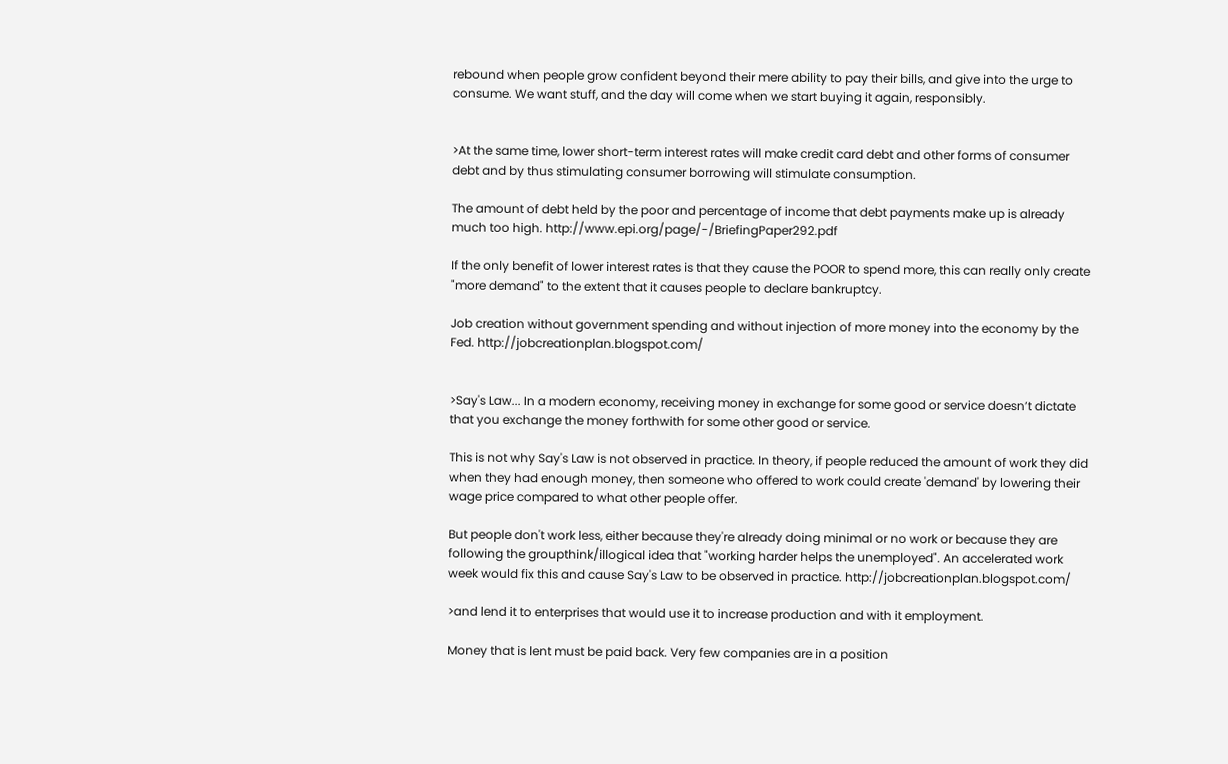rebound when people grow confident beyond their mere ability to pay their bills, and give into the urge to consume. We want stuff, and the day will come when we start buying it again, responsibly.


>At the same time, lower short-term interest rates will make credit card debt and other forms of consumer debt and by thus stimulating consumer borrowing will stimulate consumption.

The amount of debt held by the poor and percentage of income that debt payments make up is already much too high. http://www.epi.org/page/-/BriefingPaper292.pdf

If the only benefit of lower interest rates is that they cause the POOR to spend more, this can really only create "more demand" to the extent that it causes people to declare bankruptcy.

Job creation without government spending and without injection of more money into the economy by the Fed. http://jobcreationplan.blogspot.com/


>Say's Law... In a modern economy, receiving money in exchange for some good or service doesn’t dictate that you exchange the money forthwith for some other good or service.

This is not why Say's Law is not observed in practice. In theory, if people reduced the amount of work they did when they had enough money, then someone who offered to work could create 'demand' by lowering their wage price compared to what other people offer.

But people don't work less, either because they're already doing minimal or no work or because they are following the groupthink/illogical idea that "working harder helps the unemployed". An accelerated work week would fix this and cause Say's Law to be observed in practice. http://jobcreationplan.blogspot.com/

>and lend it to enterprises that would use it to increase production and with it employment.

Money that is lent must be paid back. Very few companies are in a position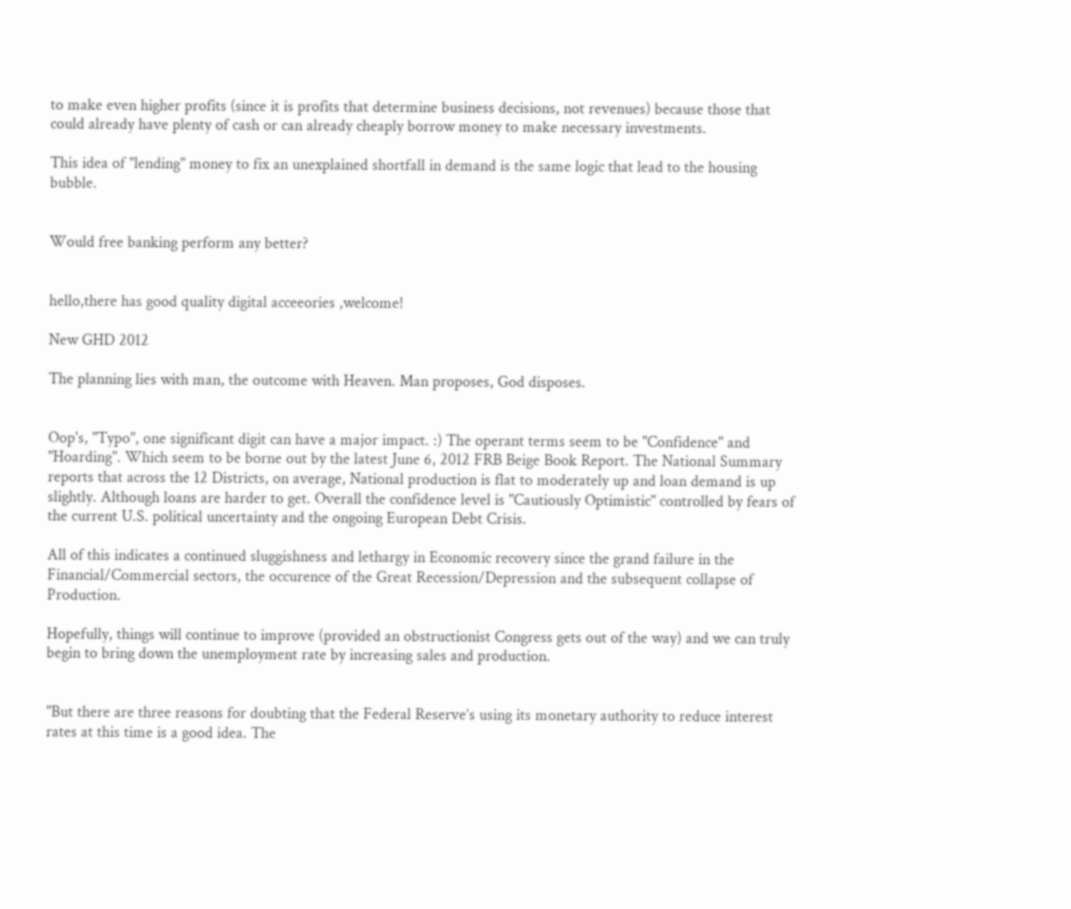to make even higher profits (since it is profits that determine business decisions, not revenues) because those that could already have plenty of cash or can already cheaply borrow money to make necessary investments.

This idea of "lending" money to fix an unexplained shortfall in demand is the same logic that lead to the housing bubble.


Would free banking perform any better?


hello,there has good quality digital acceeories ,welcome!

New GHD 2012

The planning lies with man, the outcome with Heaven. Man proposes, God disposes.


Oop's, "Typo", one significant digit can have a major impact. :) The operant terms seem to be "Confidence" and "Hoarding". Which seem to be borne out by the latest June 6, 2012 FRB Beige Book Report. The National Summary reports that across the 12 Districts, on average, National production is flat to moderately up and loan demand is up slightly. Although loans are harder to get. Overall the confidence level is "Cautiously Optimistic" controlled by fears of the current U.S. political uncertainty and the ongoing European Debt Crisis.

All of this indicates a continued sluggishness and lethargy in Economic recovery since the grand failure in the Financial/Commercial sectors, the occurence of the Great Recession/Depression and the subsequent collapse of Production.

Hopefully, things will continue to improve (provided an obstructionist Congress gets out of the way) and we can truly begin to bring down the unemployment rate by increasing sales and production.


"But there are three reasons for doubting that the Federal Reserve’s using its monetary authority to reduce interest rates at this time is a good idea. The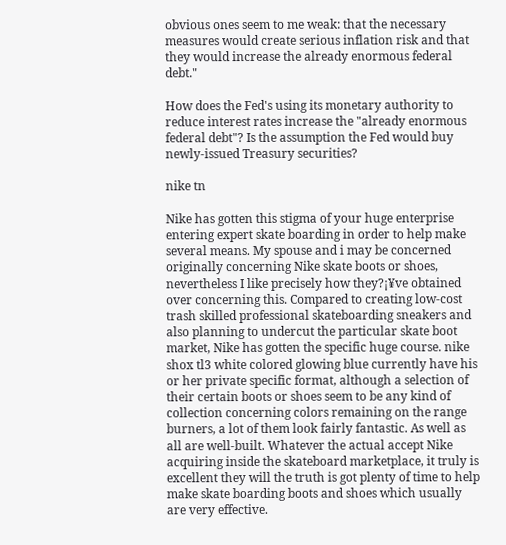obvious ones seem to me weak: that the necessary measures would create serious inflation risk and that they would increase the already enormous federal debt."

How does the Fed's using its monetary authority to reduce interest rates increase the "already enormous federal debt"? Is the assumption the Fed would buy newly-issued Treasury securities?

nike tn

Nike has gotten this stigma of your huge enterprise entering expert skate boarding in order to help make several means. My spouse and i may be concerned originally concerning Nike skate boots or shoes, nevertheless I like precisely how they?¡¥ve obtained over concerning this. Compared to creating low-cost trash skilled professional skateboarding sneakers and also planning to undercut the particular skate boot market, Nike has gotten the specific huge course. nike shox tl3 white colored glowing blue currently have his or her private specific format, although a selection of their certain boots or shoes seem to be any kind of collection concerning colors remaining on the range burners, a lot of them look fairly fantastic. As well as all are well-built. Whatever the actual accept Nike acquiring inside the skateboard marketplace, it truly is excellent they will the truth is got plenty of time to help make skate boarding boots and shoes which usually are very effective.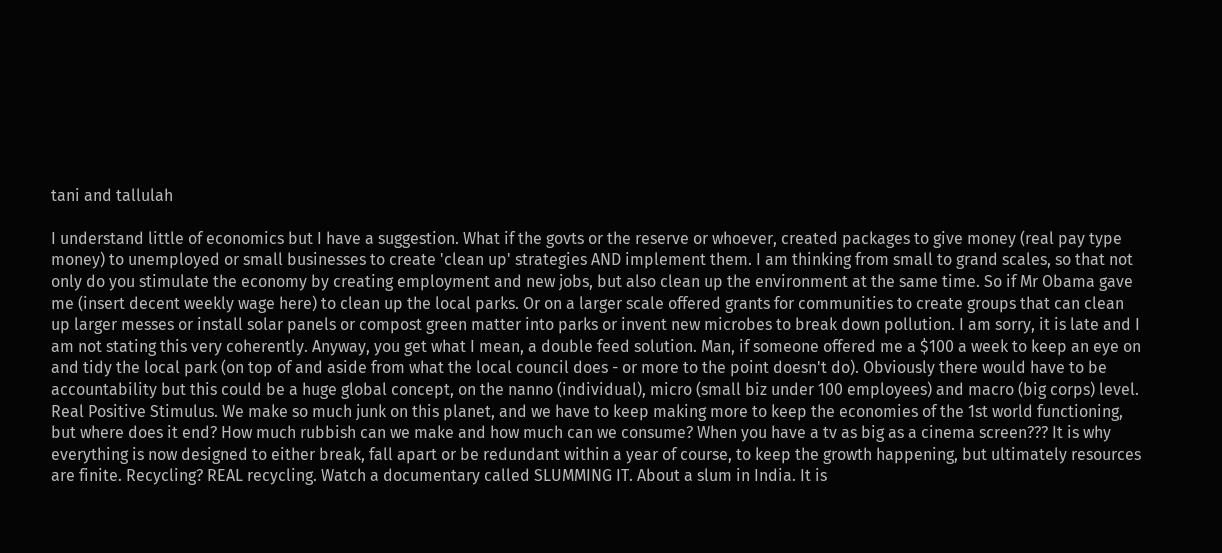tani and tallulah

I understand little of economics but I have a suggestion. What if the govts or the reserve or whoever, created packages to give money (real pay type money) to unemployed or small businesses to create 'clean up' strategies AND implement them. I am thinking from small to grand scales, so that not only do you stimulate the economy by creating employment and new jobs, but also clean up the environment at the same time. So if Mr Obama gave me (insert decent weekly wage here) to clean up the local parks. Or on a larger scale offered grants for communities to create groups that can clean up larger messes or install solar panels or compost green matter into parks or invent new microbes to break down pollution. I am sorry, it is late and I am not stating this very coherently. Anyway, you get what I mean, a double feed solution. Man, if someone offered me a $100 a week to keep an eye on and tidy the local park (on top of and aside from what the local council does - or more to the point doesn't do). Obviously there would have to be accountability but this could be a huge global concept, on the nanno (individual), micro (small biz under 100 employees) and macro (big corps) level. Real Positive Stimulus. We make so much junk on this planet, and we have to keep making more to keep the economies of the 1st world functioning, but where does it end? How much rubbish can we make and how much can we consume? When you have a tv as big as a cinema screen??? It is why everything is now designed to either break, fall apart or be redundant within a year of course, to keep the growth happening, but ultimately resources are finite. Recycling? REAL recycling. Watch a documentary called SLUMMING IT. About a slum in India. It is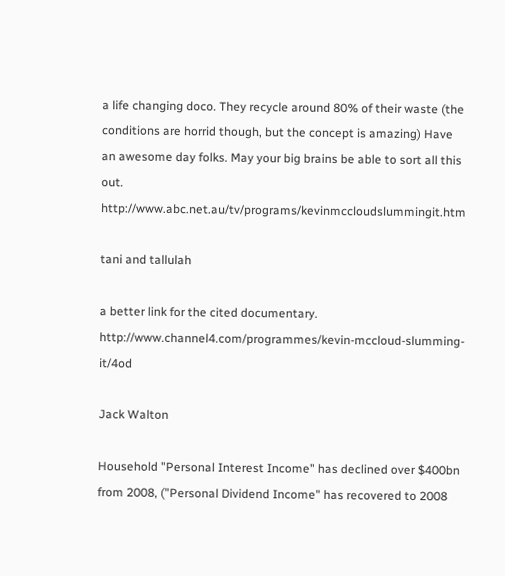a life changing doco. They recycle around 80% of their waste (the conditions are horrid though, but the concept is amazing) Have an awesome day folks. May your big brains be able to sort all this out. http://www.abc.net.au/tv/programs/kevinmccloudslummingit.htm

tani and tallulah

a better link for the cited documentary. http://www.channel4.com/programmes/kevin-mccloud-slumming-it/4od

Jack Walton

Household "Personal Interest Income" has declined over $400bn from 2008, ("Personal Dividend Income" has recovered to 2008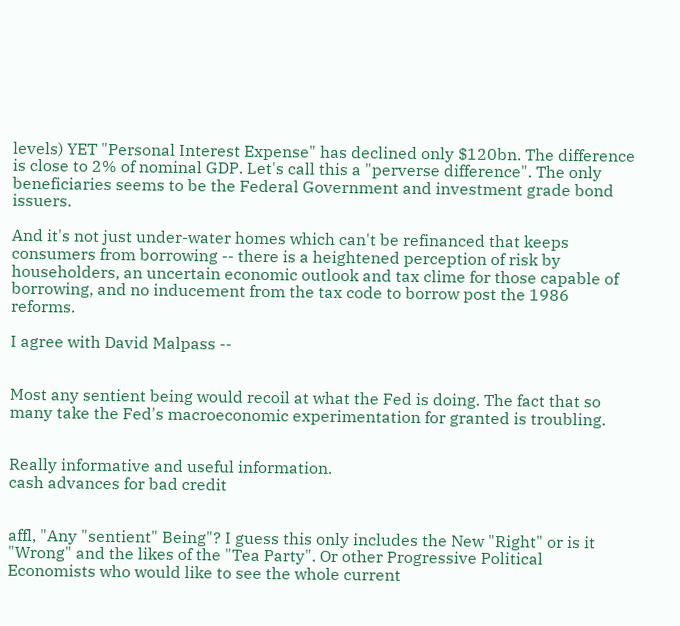levels) YET "Personal Interest Expense" has declined only $120bn. The difference is close to 2% of nominal GDP. Let's call this a "perverse difference". The only beneficiaries seems to be the Federal Government and investment grade bond issuers.

And it's not just under-water homes which can't be refinanced that keeps consumers from borrowing -- there is a heightened perception of risk by householders, an uncertain economic outlook and tax clime for those capable of borrowing, and no inducement from the tax code to borrow post the 1986 reforms.

I agree with David Malpass --


Most any sentient being would recoil at what the Fed is doing. The fact that so many take the Fed's macroeconomic experimentation for granted is troubling.


Really informative and useful information.
cash advances for bad credit


affl, "Any "sentient" Being"? I guess this only includes the New "Right" or is it "Wrong" and the likes of the "Tea Party". Or other Progressive Political Economists who would like to see the whole current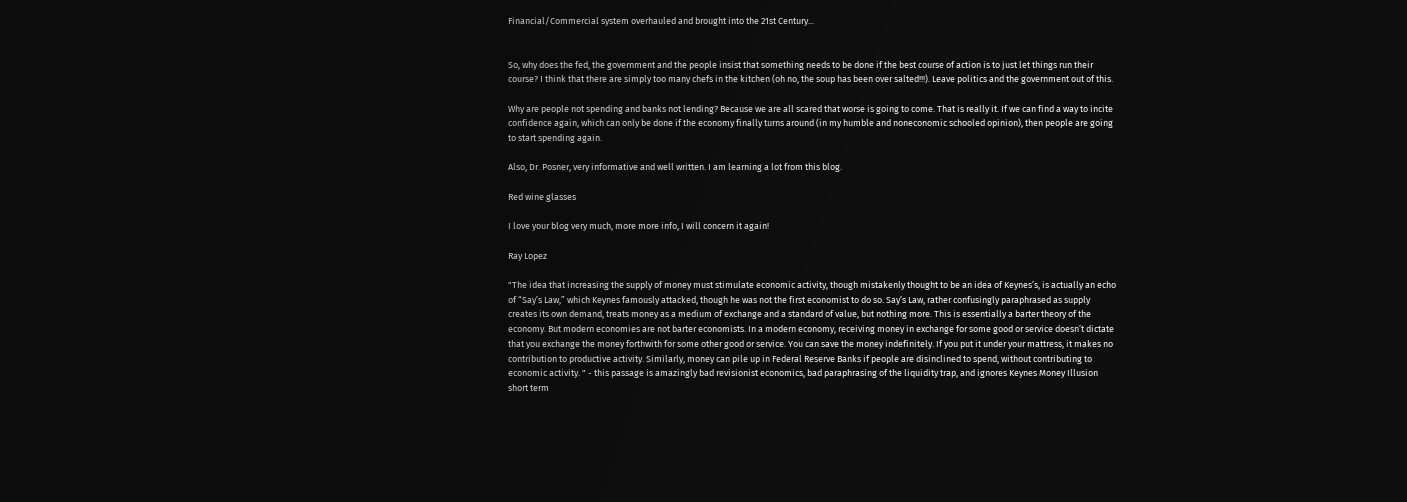Financial/Commercial system overhauled and brought into the 21st Century...


So, why does the fed, the government and the people insist that something needs to be done if the best course of action is to just let things run their course? I think that there are simply too many chefs in the kitchen (oh no, the soup has been over salted!!!). Leave politics and the government out of this.

Why are people not spending and banks not lending? Because we are all scared that worse is going to come. That is really it. If we can find a way to incite confidence again, which can only be done if the economy finally turns around (in my humble and noneconomic schooled opinion), then people are going to start spending again.

Also, Dr. Posner, very informative and well written. I am learning a lot from this blog.

Red wine glasses

I love your blog very much, more more info, I will concern it again!

Ray Lopez

"The idea that increasing the supply of money must stimulate economic activity, though mistakenly thought to be an idea of Keynes’s, is actually an echo of “Say’s Law,” which Keynes famously attacked, though he was not the first economist to do so. Say’s Law, rather confusingly paraphrased as supply creates its own demand, treats money as a medium of exchange and a standard of value, but nothing more. This is essentially a barter theory of the economy. But modern economies are not barter economists. In a modern economy, receiving money in exchange for some good or service doesn’t dictate that you exchange the money forthwith for some other good or service. You can save the money indefinitely. If you put it under your mattress, it makes no contribution to productive activity. Similarly, money can pile up in Federal Reserve Banks if people are disinclined to spend, without contributing to economic activity. " - this passage is amazingly bad revisionist economics, bad paraphrasing of the liquidity trap, and ignores Keynes Money Illusion short term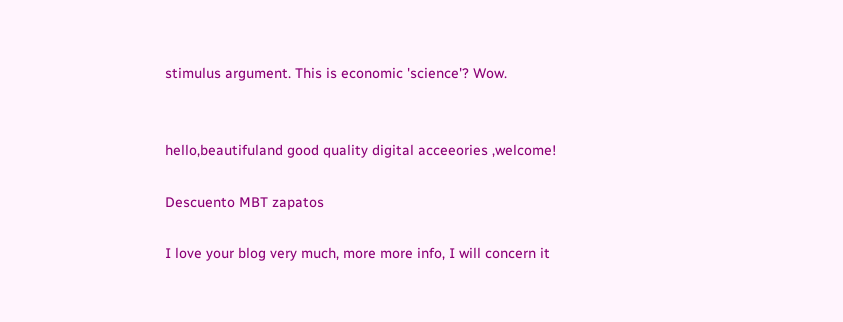stimulus argument. This is economic 'science'? Wow.


hello,beautifuland good quality digital acceeories ,welcome!

Descuento MBT zapatos

I love your blog very much, more more info, I will concern it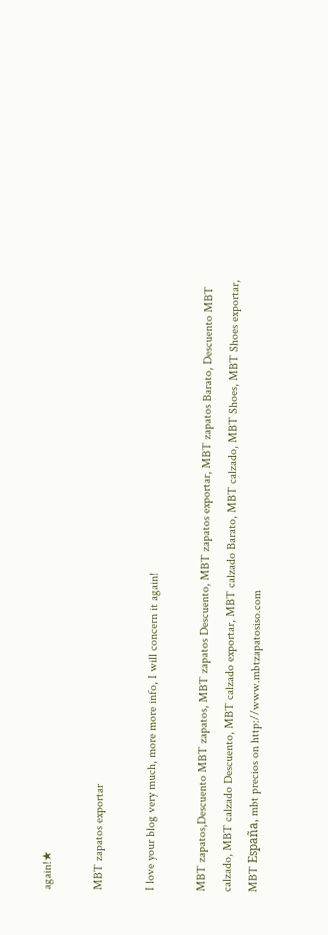again!★

MBT zapatos exportar

I love your blog very much, more more info, I will concern it again!

MBT zapatos,Descuento MBT zapatos, MBT zapatos Descuento, MBT zapatos exportar, MBT zapatos Barato, Descuento MBT calzado, MBT calzado Descuento, MBT calzado exportar, MBT calzado Barato, MBT calzado, MBT Shoes, MBT Shoes exportar, MBT España, mbt precios on http://www.mbtzapatosiso.com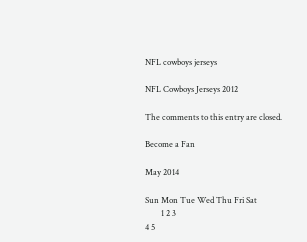NFL cowboys jerseys

NFL Cowboys Jerseys 2012

The comments to this entry are closed.

Become a Fan

May 2014

Sun Mon Tue Wed Thu Fri Sat
        1 2 3
4 5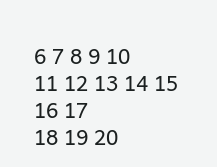6 7 8 9 10
11 12 13 14 15 16 17
18 19 20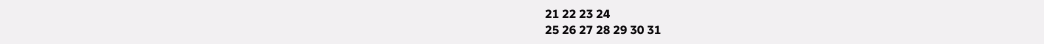21 22 23 24
25 26 27 28 29 30 31